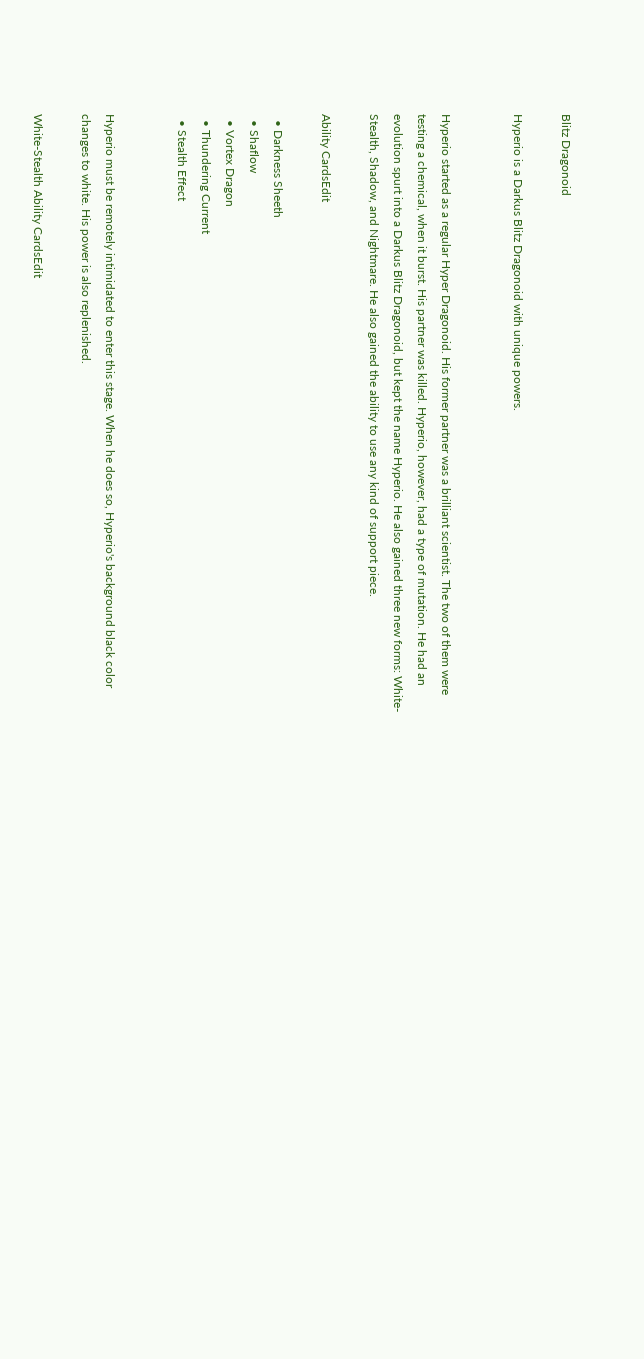Blitz Dragonoid

Hyperio is a Darkus Blitz Dragonoid with unique powers.


Hyperio started as a regular Hyper Dragonoid. His former partner was a brilliant scientist. The two of them were testing a chemical, when it burst. His partner was killed. Hyperio, however, had a type of mutation. He had an evolution spurt into a Darkus Blitz Dragonoid, but kept the name Hyperio. He also gained three new forms: White-Stealth, Shadow, and Nightmare. He also gained the ability to use any kind of support piece.

Ability CardsEdit

  • Darkness Sheeth
  • Shaflow
  • Vortex Dragon
  • Thundering Current
  • Stealth Effect


Hyperio must be remotely intimidated to enter this stage. When he does so, Hyperio's background black color changes to white. His power is also replenished.

White-Stealth Ability CardsEdit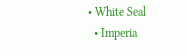• White Seal
  • Imperia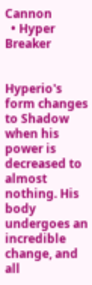Cannon
  • Hyper Breaker


Hyperio's form changes to Shadow when his power is decreased to almost nothing. His body undergoes an incredible change, and all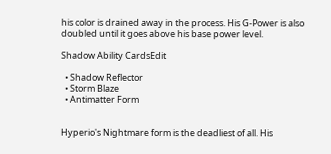his color is drained away in the process. His G-Power is also doubled until it goes above his base power level.

Shadow Ability CardsEdit

  • Shadow Reflector
  • Storm Blaze
  • Antimatter Form


Hyperio's Nightmare form is the deadliest of all. His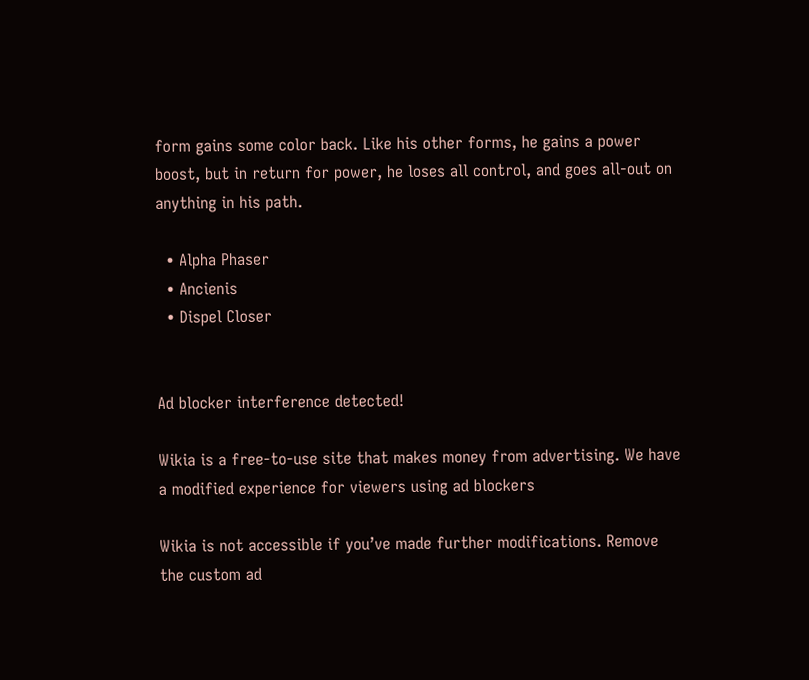form gains some color back. Like his other forms, he gains a power boost, but in return for power, he loses all control, and goes all-out on anything in his path.

  • Alpha Phaser
  • Ancienis
  • Dispel Closer


Ad blocker interference detected!

Wikia is a free-to-use site that makes money from advertising. We have a modified experience for viewers using ad blockers

Wikia is not accessible if you’ve made further modifications. Remove the custom ad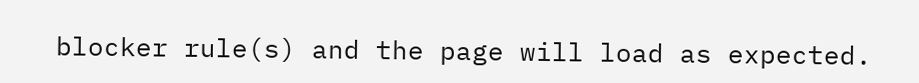blocker rule(s) and the page will load as expected.